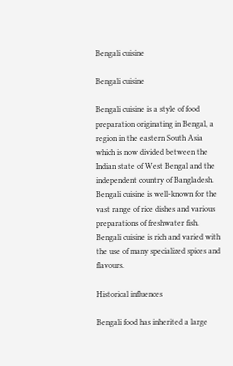Bengali cuisine

Bengali cuisine

Bengali cuisine is a style of food preparation originating in Bengal, a region in the eastern South Asia which is now divided between the Indian state of West Bengal and the independent country of Bangladesh. Bengali cuisine is well-known for the vast range of rice dishes and various preparations of freshwater fish. Bengali cuisine is rich and varied with the use of many specialized spices and flavours.

Historical influences

Bengali food has inherited a large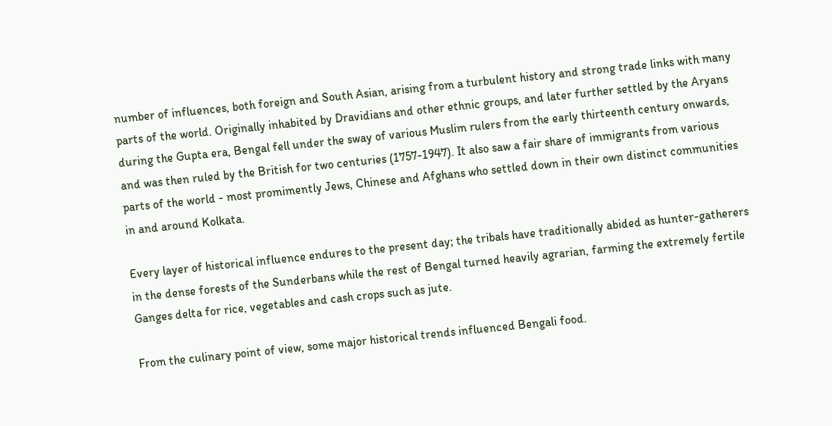number of influences, both foreign and South Asian, arising from a turbulent history and strong trade links with many parts of the world. Originally inhabited by Dravidians and other ethnic groups, and later further settled by the Aryans during the Gupta era, Bengal fell under the sway of various Muslim rulers from the early thirteenth century onwards, and was then ruled by the British for two centuries (1757-1947). It also saw a fair share of immigrants from various parts of the world - most promimently Jews, Chinese and Afghans who settled down in their own distinct communities in and around Kolkata.

Every layer of historical influence endures to the present day; the tribals have traditionally abided as hunter-gatherers in the dense forests of the Sunderbans while the rest of Bengal turned heavily agrarian, farming the extremely fertile Ganges delta for rice, vegetables and cash crops such as jute.

From the culinary point of view, some major historical trends influenced Bengali food.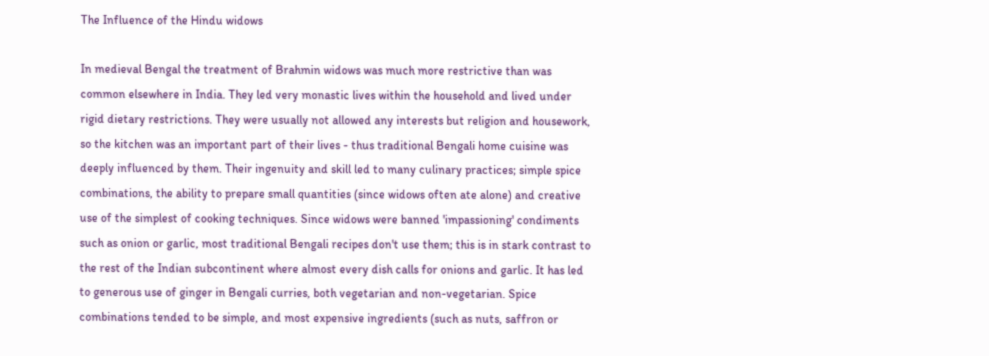The Influence of the Hindu widows

In medieval Bengal the treatment of Brahmin widows was much more restrictive than was common elsewhere in India. They led very monastic lives within the household and lived under rigid dietary restrictions. They were usually not allowed any interests but religion and housework, so the kitchen was an important part of their lives - thus traditional Bengali home cuisine was deeply influenced by them. Their ingenuity and skill led to many culinary practices; simple spice combinations, the ability to prepare small quantities (since widows often ate alone) and creative use of the simplest of cooking techniques. Since widows were banned 'impassioning' condiments such as onion or garlic, most traditional Bengali recipes don't use them; this is in stark contrast to the rest of the Indian subcontinent where almost every dish calls for onions and garlic. It has led to generous use of ginger in Bengali curries, both vegetarian and non-vegetarian. Spice combinations tended to be simple, and most expensive ingredients (such as nuts, saffron or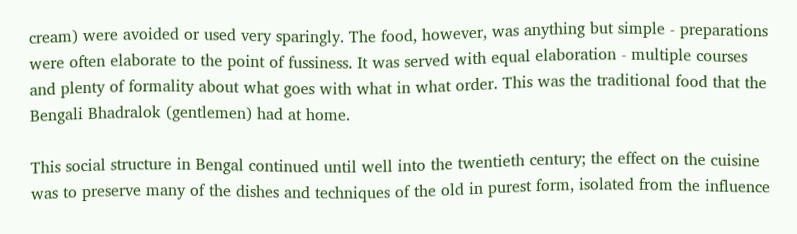cream) were avoided or used very sparingly. The food, however, was anything but simple - preparations were often elaborate to the point of fussiness. It was served with equal elaboration - multiple courses and plenty of formality about what goes with what in what order. This was the traditional food that the Bengali Bhadralok (gentlemen) had at home.

This social structure in Bengal continued until well into the twentieth century; the effect on the cuisine was to preserve many of the dishes and techniques of the old in purest form, isolated from the influence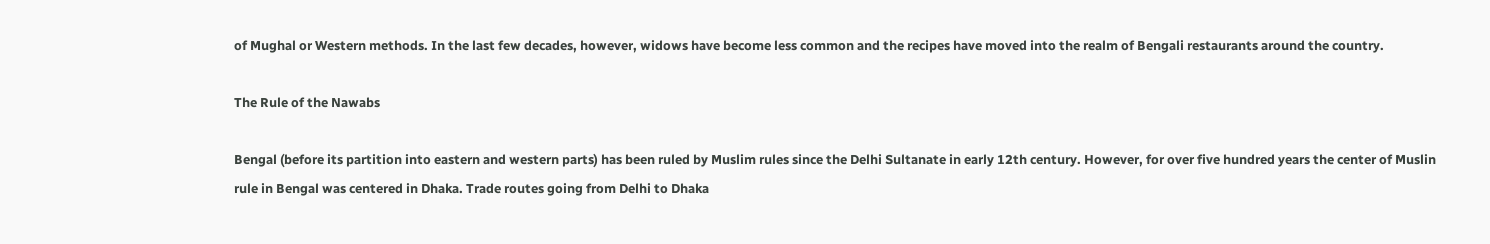of Mughal or Western methods. In the last few decades, however, widows have become less common and the recipes have moved into the realm of Bengali restaurants around the country.

The Rule of the Nawabs

Bengal (before its partition into eastern and western parts) has been ruled by Muslim rules since the Delhi Sultanate in early 12th century. However, for over five hundred years the center of Muslin rule in Bengal was centered in Dhaka. Trade routes going from Delhi to Dhaka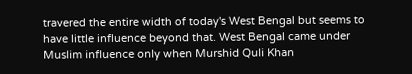travered the entire width of today's West Bengal but seems to have little influence beyond that. West Bengal came under Muslim influence only when Murshid Quli Khan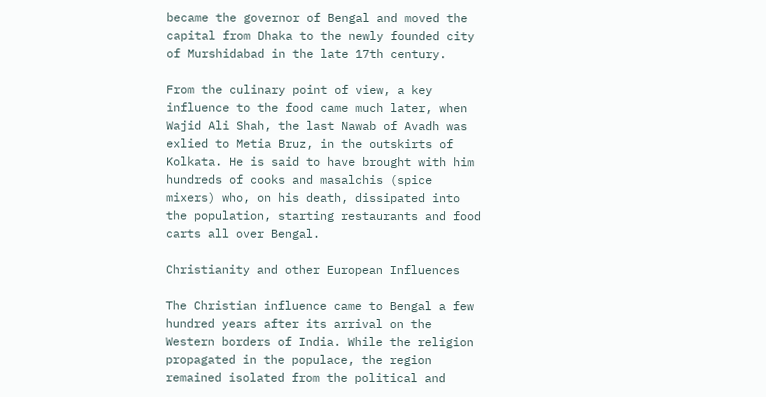became the governor of Bengal and moved the capital from Dhaka to the newly founded city of Murshidabad in the late 17th century.

From the culinary point of view, a key influence to the food came much later, when Wajid Ali Shah, the last Nawab of Avadh was exlied to Metia Bruz, in the outskirts of Kolkata. He is said to have brought with him hundreds of cooks and masalchis (spice mixers) who, on his death, dissipated into the population, starting restaurants and food carts all over Bengal.

Christianity and other European Influences

The Christian influence came to Bengal a few hundred years after its arrival on the Western borders of India. While the religion propagated in the populace, the region remained isolated from the political and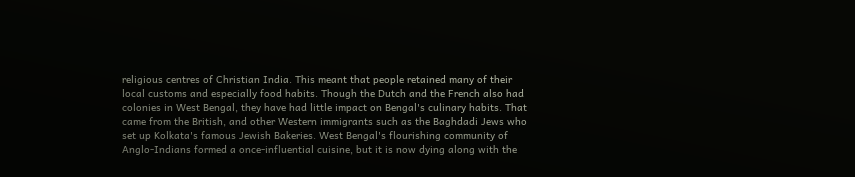religious centres of Christian India. This meant that people retained many of their local customs and especially food habits. Though the Dutch and the French also had colonies in West Bengal, they have had little impact on Bengal's culinary habits. That came from the British, and other Western immigrants such as the Baghdadi Jews who set up Kolkata's famous Jewish Bakeries. West Bengal's flourishing community of Anglo-Indians formed a once-influential cuisine, but it is now dying along with the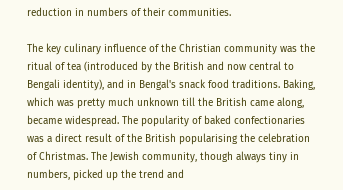reduction in numbers of their communities.

The key culinary influence of the Christian community was the ritual of tea (introduced by the British and now central to Bengali identity), and in Bengal's snack food traditions. Baking, which was pretty much unknown till the British came along, became widespread. The popularity of baked confectionaries was a direct result of the British popularising the celebration of Christmas. The Jewish community, though always tiny in numbers, picked up the trend and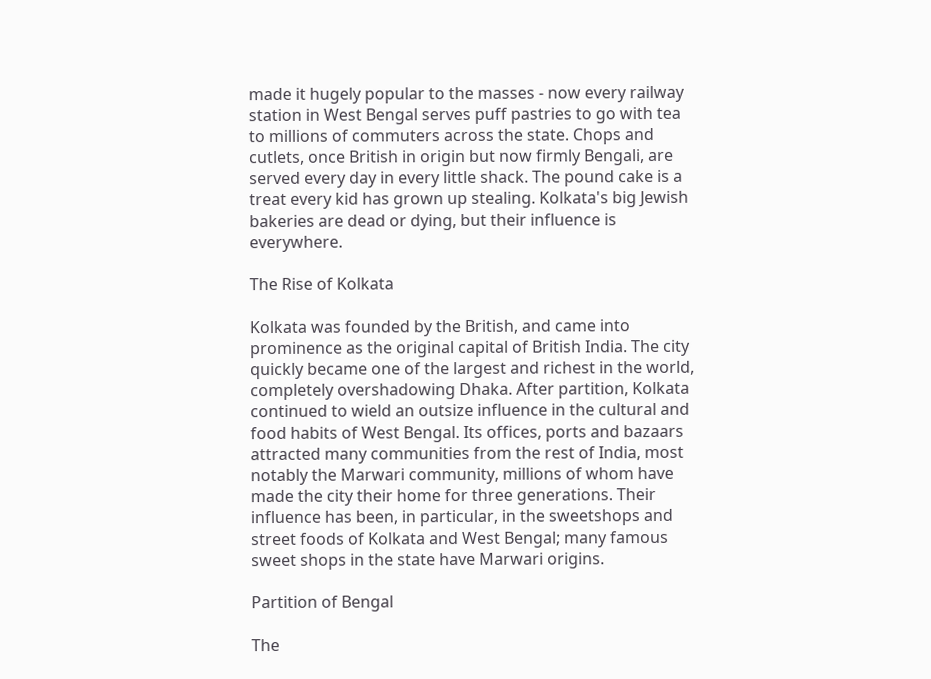made it hugely popular to the masses - now every railway station in West Bengal serves puff pastries to go with tea to millions of commuters across the state. Chops and cutlets, once British in origin but now firmly Bengali, are served every day in every little shack. The pound cake is a treat every kid has grown up stealing. Kolkata's big Jewish bakeries are dead or dying, but their influence is everywhere.

The Rise of Kolkata

Kolkata was founded by the British, and came into prominence as the original capital of British India. The city quickly became one of the largest and richest in the world, completely overshadowing Dhaka. After partition, Kolkata continued to wield an outsize influence in the cultural and food habits of West Bengal. Its offices, ports and bazaars attracted many communities from the rest of India, most notably the Marwari community, millions of whom have made the city their home for three generations. Their influence has been, in particular, in the sweetshops and street foods of Kolkata and West Bengal; many famous sweet shops in the state have Marwari origins.

Partition of Bengal

The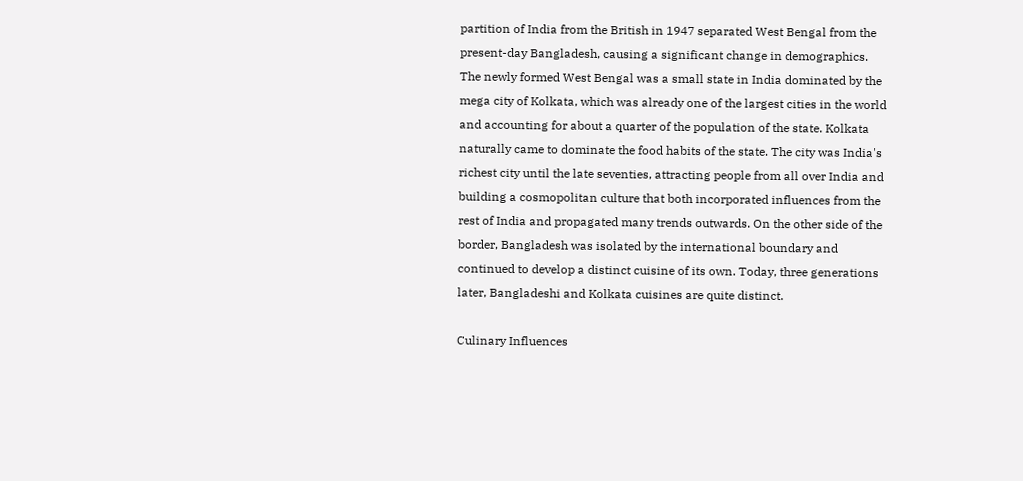partition of India from the British in 1947 separated West Bengal from the present-day Bangladesh, causing a significant change in demographics. The newly formed West Bengal was a small state in India dominated by the mega city of Kolkata, which was already one of the largest cities in the world and accounting for about a quarter of the population of the state. Kolkata naturally came to dominate the food habits of the state. The city was India's richest city until the late seventies, attracting people from all over India and building a cosmopolitan culture that both incorporated influences from the rest of India and propagated many trends outwards. On the other side of the border, Bangladesh was isolated by the international boundary and continued to develop a distinct cuisine of its own. Today, three generations later, Bangladeshi and Kolkata cuisines are quite distinct.

Culinary Influences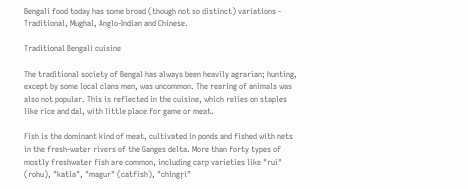Bengali food today has some broad (though not so distinct) variations - Traditional, Mughal, Anglo-Indian and Chinese.

Traditional Bengali cuisine

The traditional society of Bengal has always been heavily agrarian; hunting, except by some local clans men, was uncommon. The rearing of animals was also not popular. This is reflected in the cuisine, which relies on staples like rice and đal, with little place for game or meat.

Fish is the dominant kind of meat, cultivated in ponds and fished with nets in the fresh-water rivers of the Ganges delta. More than forty types of mostly freshwater fish are common, including carp varieties like "rui" (rohu), "katla", "magur" (catfish), "chingŗi"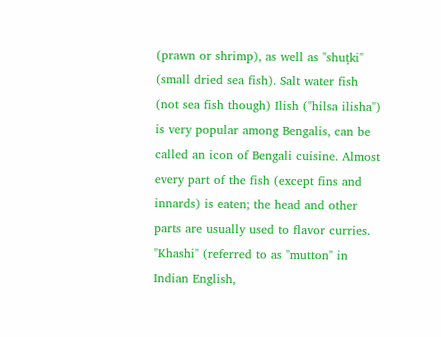(prawn or shrimp), as well as "shuţki" (small dried sea fish). Salt water fish (not sea fish though) Ilish ("hilsa ilisha") is very popular among Bengalis, can be called an icon of Bengali cuisine. Almost every part of the fish (except fins and innards) is eaten; the head and other parts are usually used to flavor curries. "Khashi" (referred to as "mutton" in Indian English,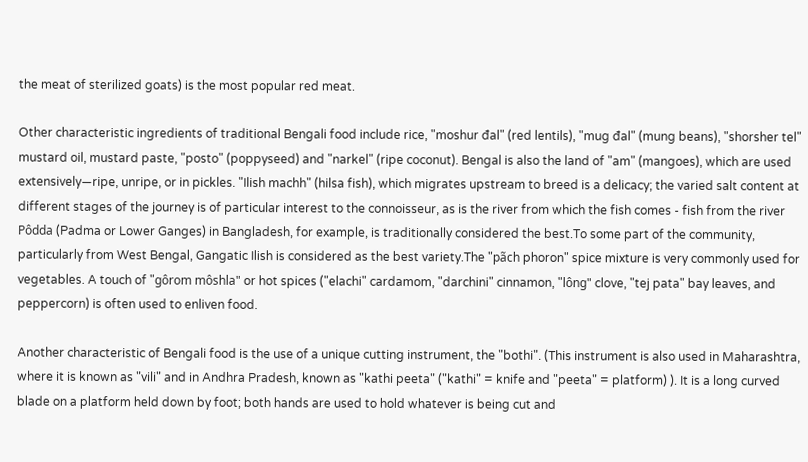the meat of sterilized goats) is the most popular red meat.

Other characteristic ingredients of traditional Bengali food include rice, "moshur đal" (red lentils), "mug đal" (mung beans), "shorsher tel" mustard oil, mustard paste, "posto" (poppyseed) and "narkel" (ripe coconut). Bengal is also the land of "am" (mangoes), which are used extensively—ripe, unripe, or in pickles. "Ilish machh" (hilsa fish), which migrates upstream to breed is a delicacy; the varied salt content at different stages of the journey is of particular interest to the connoisseur, as is the river from which the fish comes - fish from the river Pôdda (Padma or Lower Ganges) in Bangladesh, for example, is traditionally considered the best.To some part of the community, particularly from West Bengal, Gangatic Ilish is considered as the best variety.The "pãch phoron" spice mixture is very commonly used for vegetables. A touch of "gôrom môshla" or hot spices ("elachi" cardamom, "darchini" cinnamon, "lông" clove, "tej pata" bay leaves, and peppercorn) is often used to enliven food.

Another characteristic of Bengali food is the use of a unique cutting instrument, the "bothi". (This instrument is also used in Maharashtra, where it is known as "vili" and in Andhra Pradesh, known as "kathi peeta" ("kathi" = knife and "peeta" = platform) ). It is a long curved blade on a platform held down by foot; both hands are used to hold whatever is being cut and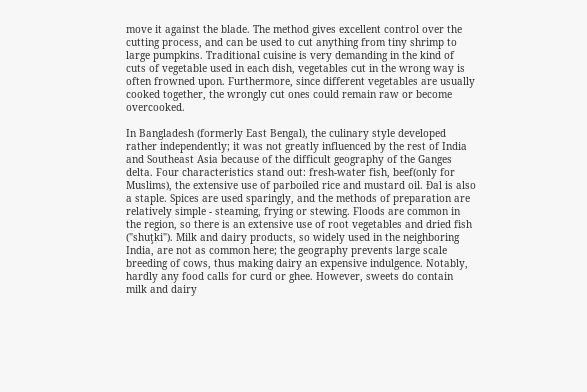move it against the blade. The method gives excellent control over the cutting process, and can be used to cut anything from tiny shrimp to large pumpkins. Traditional cuisine is very demanding in the kind of cuts of vegetable used in each dish, vegetables cut in the wrong way is often frowned upon. Furthermore, since different vegetables are usually cooked together, the wrongly cut ones could remain raw or become overcooked.

In Bangladesh (formerly East Bengal), the culinary style developed rather independently; it was not greatly influenced by the rest of India and Southeast Asia because of the difficult geography of the Ganges delta. Four characteristics stand out: fresh-water fish, beef(only for Muslims), the extensive use of parboiled rice and mustard oil. Đal is also a staple. Spices are used sparingly, and the methods of preparation are relatively simple - steaming, frying or stewing. Floods are common in the region, so there is an extensive use of root vegetables and dried fish ("shuţki"). Milk and dairy products, so widely used in the neighboring India, are not as common here; the geography prevents large scale breeding of cows, thus making dairy an expensive indulgence. Notably, hardly any food calls for curd or ghee. However, sweets do contain milk and dairy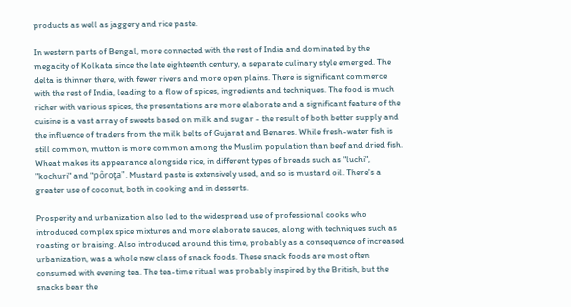products as well as jaggery and rice paste.

In western parts of Bengal, more connected with the rest of India and dominated by the megacity of Kolkata since the late eighteenth century, a separate culinary style emerged. The delta is thinner there, with fewer rivers and more open plains. There is significant commerce with the rest of India, leading to a flow of spices, ingredients and techniques. The food is much richer with various spices, the presentations are more elaborate and a significant feature of the cuisine is a vast array of sweets based on milk and sugar - the result of both better supply and the influence of traders from the milk belts of Gujarat and Benares. While fresh-water fish is still common, mutton is more common among the Muslim population than beef and dried fish. Wheat makes its appearance alongside rice, in different types of breads such as "luchi", "kochuri" and "pôroţa". Mustard paste is extensively used, and so is mustard oil. There's a greater use of coconut, both in cooking and in desserts.

Prosperity and urbanization also led to the widespread use of professional cooks who introduced complex spice mixtures and more elaborate sauces, along with techniques such as roasting or braising. Also introduced around this time, probably as a consequence of increased urbanization, was a whole new class of snack foods. These snack foods are most often consumed with evening tea. The tea-time ritual was probably inspired by the British, but the snacks bear the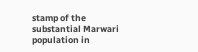stamp of the substantial Marwari population in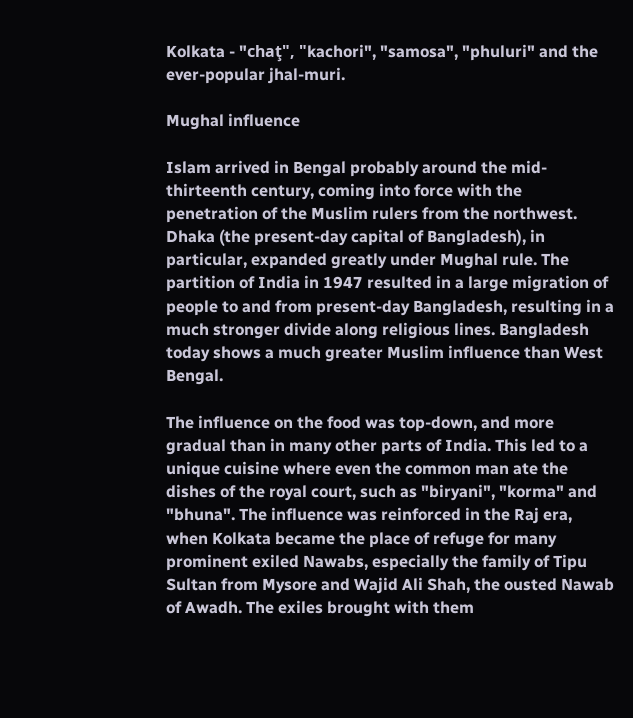Kolkata - "chaţ", "kachori", "samosa", "phuluri" and the ever-popular jhal-muri.

Mughal influence

Islam arrived in Bengal probably around the mid-thirteenth century, coming into force with the penetration of the Muslim rulers from the northwest. Dhaka (the present-day capital of Bangladesh), in particular, expanded greatly under Mughal rule. The partition of India in 1947 resulted in a large migration of people to and from present-day Bangladesh, resulting in a much stronger divide along religious lines. Bangladesh today shows a much greater Muslim influence than West Bengal.

The influence on the food was top-down, and more gradual than in many other parts of India. This led to a unique cuisine where even the common man ate the dishes of the royal court, such as "biryani", "korma" and "bhuna". The influence was reinforced in the Raj era, when Kolkata became the place of refuge for many prominent exiled Nawabs, especially the family of Tipu Sultan from Mysore and Wajid Ali Shah, the ousted Nawab of Awadh. The exiles brought with them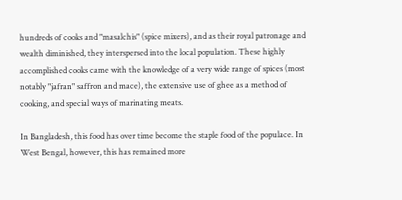hundreds of cooks and "masalchis" (spice mixers), and as their royal patronage and wealth diminished, they interspersed into the local population. These highly accomplished cooks came with the knowledge of a very wide range of spices (most notably "jafran" saffron and mace), the extensive use of ghee as a method of cooking, and special ways of marinating meats.

In Bangladesh, this food has over time become the staple food of the populace. In West Bengal, however, this has remained more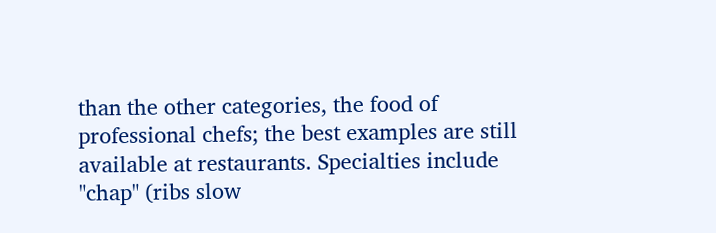than the other categories, the food of professional chefs; the best examples are still available at restaurants. Specialties include "chap" (ribs slow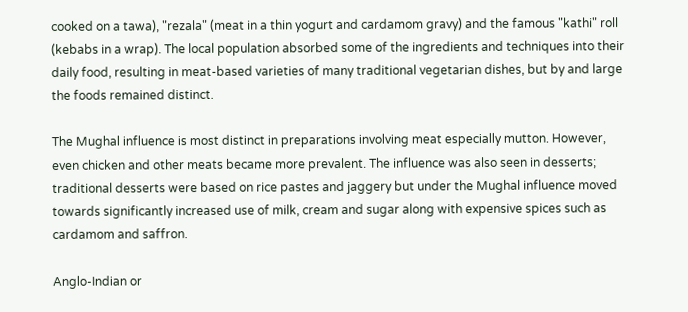cooked on a tawa), "rezala" (meat in a thin yogurt and cardamom gravy) and the famous "kathi" roll (kebabs in a wrap). The local population absorbed some of the ingredients and techniques into their daily food, resulting in meat-based varieties of many traditional vegetarian dishes, but by and large the foods remained distinct.

The Mughal influence is most distinct in preparations involving meat especially mutton. However, even chicken and other meats became more prevalent. The influence was also seen in desserts; traditional desserts were based on rice pastes and jaggery but under the Mughal influence moved towards significantly increased use of milk, cream and sugar along with expensive spices such as cardamom and saffron.

Anglo-Indian or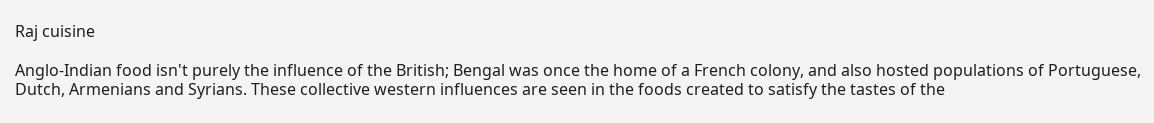Raj cuisine

Anglo-Indian food isn't purely the influence of the British; Bengal was once the home of a French colony, and also hosted populations of Portuguese, Dutch, Armenians and Syrians. These collective western influences are seen in the foods created to satisfy the tastes of the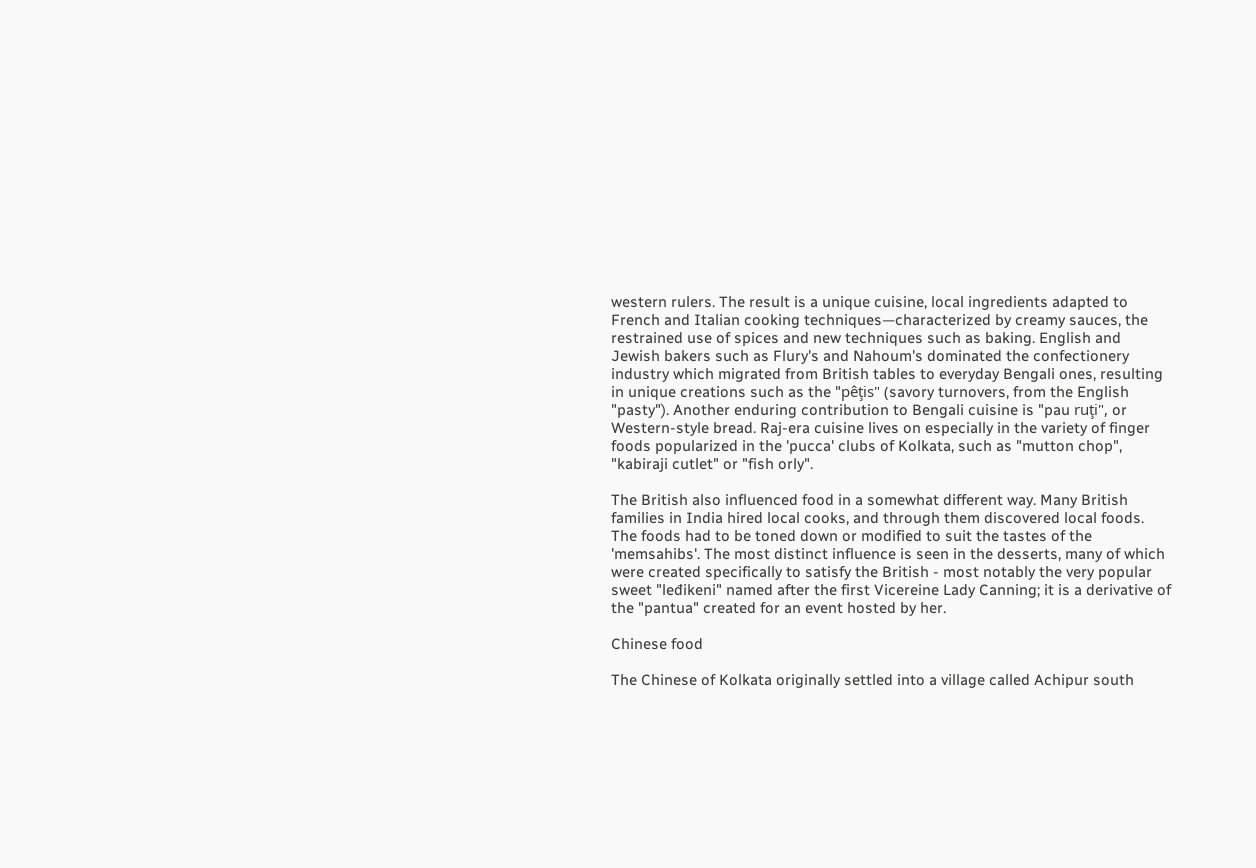western rulers. The result is a unique cuisine, local ingredients adapted to French and Italian cooking techniques—characterized by creamy sauces, the restrained use of spices and new techniques such as baking. English and Jewish bakers such as Flury's and Nahoum's dominated the confectionery industry which migrated from British tables to everyday Bengali ones, resulting in unique creations such as the "pêţis" (savory turnovers, from the English "pasty"). Another enduring contribution to Bengali cuisine is "pau ruţi", or Western-style bread. Raj-era cuisine lives on especially in the variety of finger foods popularized in the 'pucca' clubs of Kolkata, such as "mutton chop", "kabiraji cutlet" or "fish orly".

The British also influenced food in a somewhat different way. Many British families in India hired local cooks, and through them discovered local foods. The foods had to be toned down or modified to suit the tastes of the 'memsahibs'. The most distinct influence is seen in the desserts, many of which were created specifically to satisfy the British - most notably the very popular sweet "leđikeni" named after the first Vicereine Lady Canning; it is a derivative of the "pantua" created for an event hosted by her.

Chinese food

The Chinese of Kolkata originally settled into a village called Achipur south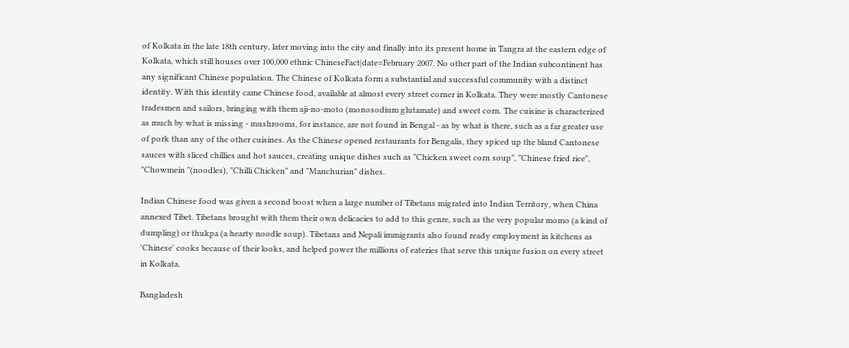of Kolkata in the late 18th century, later moving into the city and finally into its present home in Tangra at the eastern edge of Kolkata, which still houses over 100,000 ethnic ChineseFact|date=February 2007. No other part of the Indian subcontinent has any significant Chinese population. The Chinese of Kolkata form a substantial and successful community with a distinct identity. With this identity came Chinese food, available at almost every street corner in Kolkata. They were mostly Cantonese tradesmen and sailors, bringing with them aji-no-moto (monosodium glutamate) and sweet corn. The cuisine is characterized as much by what is missing - mushrooms, for instance, are not found in Bengal - as by what is there, such as a far greater use of pork than any of the other cuisines. As the Chinese opened restaurants for Bengalis, they spiced up the bland Cantonese sauces with sliced chillies and hot sauces, creating unique dishes such as "Chicken sweet corn soup", "Chinese fried rice", "Chowmein "(noodles), "Chilli Chicken" and "Manchurian" dishes.

Indian Chinese food was given a second boost when a large number of Tibetans migrated into Indian Territory, when China annexed Tibet. Tibetans brought with them their own delicacies to add to this genre, such as the very popular momo (a kind of dumpling) or thukpa (a hearty noodle soup). Tibetans and Nepali immigrants also found ready employment in kitchens as 'Chinese' cooks because of their looks, and helped power the millions of eateries that serve this unique fusion on every street in Kolkata.

Bangladesh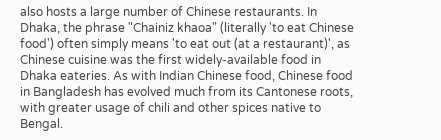also hosts a large number of Chinese restaurants. In Dhaka, the phrase "Chainiz khaoa" (literally 'to eat Chinese food') often simply means 'to eat out (at a restaurant)', as Chinese cuisine was the first widely-available food in Dhaka eateries. As with Indian Chinese food, Chinese food in Bangladesh has evolved much from its Cantonese roots, with greater usage of chili and other spices native to Bengal.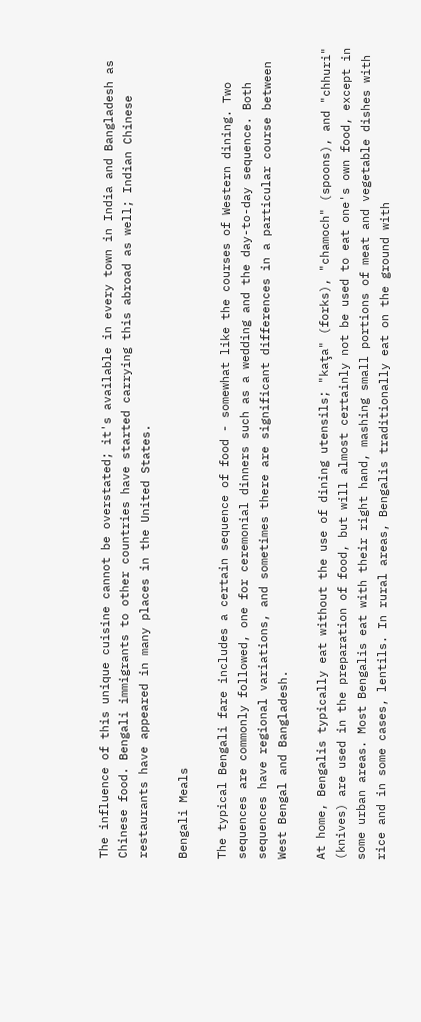The influence of this unique cuisine cannot be overstated; it's available in every town in India and Bangladesh as Chinese food. Bengali immigrants to other countries have started carrying this abroad as well; Indian Chinese restaurants have appeared in many places in the United States.

Bengali Meals

The typical Bengali fare includes a certain sequence of food - somewhat like the courses of Western dining. Two sequences are commonly followed, one for ceremonial dinners such as a wedding and the day-to-day sequence. Both sequences have regional variations, and sometimes there are significant differences in a particular course between West Bengal and Bangladesh.

At home, Bengalis typically eat without the use of dining utensils; "kaţa" (forks), "chamoch" (spoons), and "chhuri" (knives) are used in the preparation of food, but will almost certainly not be used to eat one's own food, except in some urban areas. Most Bengalis eat with their right hand, mashing small portions of meat and vegetable dishes with rice and in some cases, lentils. In rural areas, Bengalis traditionally eat on the ground with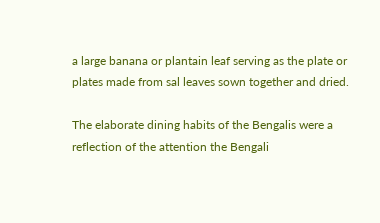a large banana or plantain leaf serving as the plate or plates made from sal leaves sown together and dried.

The elaborate dining habits of the Bengalis were a reflection of the attention the Bengali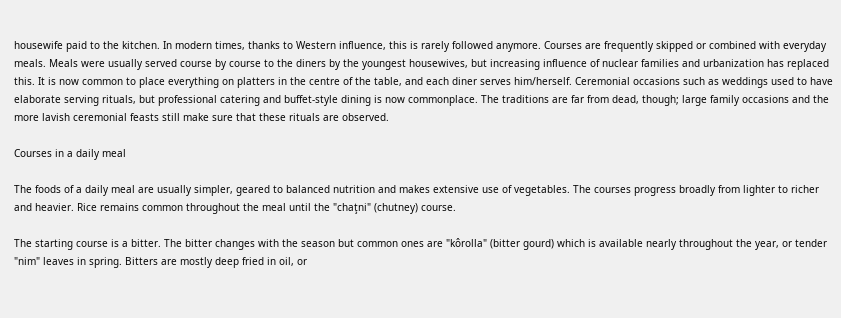housewife paid to the kitchen. In modern times, thanks to Western influence, this is rarely followed anymore. Courses are frequently skipped or combined with everyday meals. Meals were usually served course by course to the diners by the youngest housewives, but increasing influence of nuclear families and urbanization has replaced this. It is now common to place everything on platters in the centre of the table, and each diner serves him/herself. Ceremonial occasions such as weddings used to have elaborate serving rituals, but professional catering and buffet-style dining is now commonplace. The traditions are far from dead, though; large family occasions and the more lavish ceremonial feasts still make sure that these rituals are observed.

Courses in a daily meal

The foods of a daily meal are usually simpler, geared to balanced nutrition and makes extensive use of vegetables. The courses progress broadly from lighter to richer and heavier. Rice remains common throughout the meal until the "chaţni" (chutney) course.

The starting course is a bitter. The bitter changes with the season but common ones are "kôrolla" (bitter gourd) which is available nearly throughout the year, or tender "nim" leaves in spring. Bitters are mostly deep fried in oil, or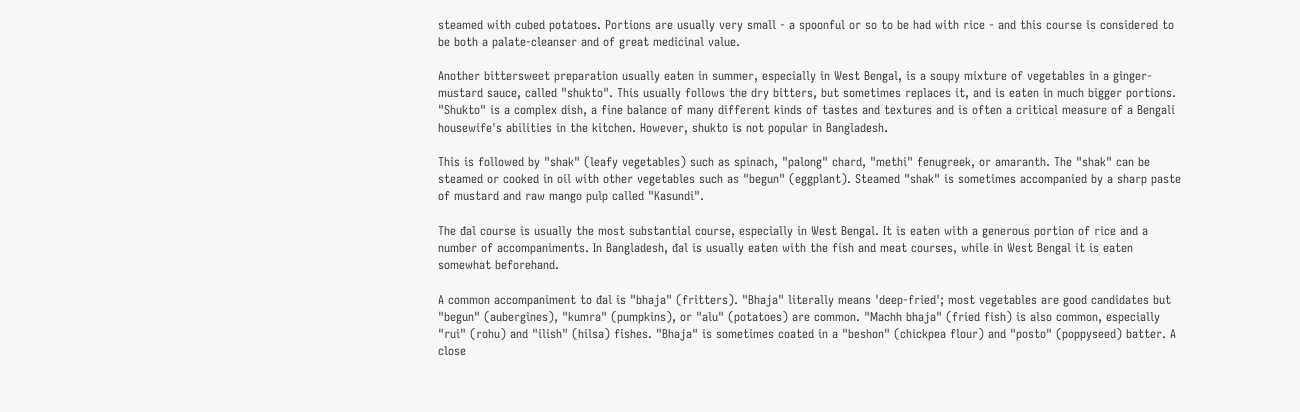steamed with cubed potatoes. Portions are usually very small - a spoonful or so to be had with rice - and this course is considered to be both a palate-cleanser and of great medicinal value.

Another bittersweet preparation usually eaten in summer, especially in West Bengal, is a soupy mixture of vegetables in a ginger-mustard sauce, called "shukto". This usually follows the dry bitters, but sometimes replaces it, and is eaten in much bigger portions. "Shukto" is a complex dish, a fine balance of many different kinds of tastes and textures and is often a critical measure of a Bengali housewife's abilities in the kitchen. However, shukto is not popular in Bangladesh.

This is followed by "shak" (leafy vegetables) such as spinach, "palong" chard, "methi" fenugreek, or amaranth. The "shak" can be steamed or cooked in oil with other vegetables such as "begun" (eggplant). Steamed "shak" is sometimes accompanied by a sharp paste of mustard and raw mango pulp called "Kasundi".

The đal course is usually the most substantial course, especially in West Bengal. It is eaten with a generous portion of rice and a number of accompaniments. In Bangladesh, đal is usually eaten with the fish and meat courses, while in West Bengal it is eaten somewhat beforehand.

A common accompaniment to đal is "bhaja" (fritters). "Bhaja" literally means 'deep-fried'; most vegetables are good candidates but "begun" (aubergines), "kumra" (pumpkins), or "alu" (potatoes) are common. "Machh bhaja" (fried fish) is also common, especially "rui" (rohu) and "ilish" (hilsa) fishes. "Bhaja" is sometimes coated in a "beshon" (chickpea flour) and "posto" (poppyseed) batter. A close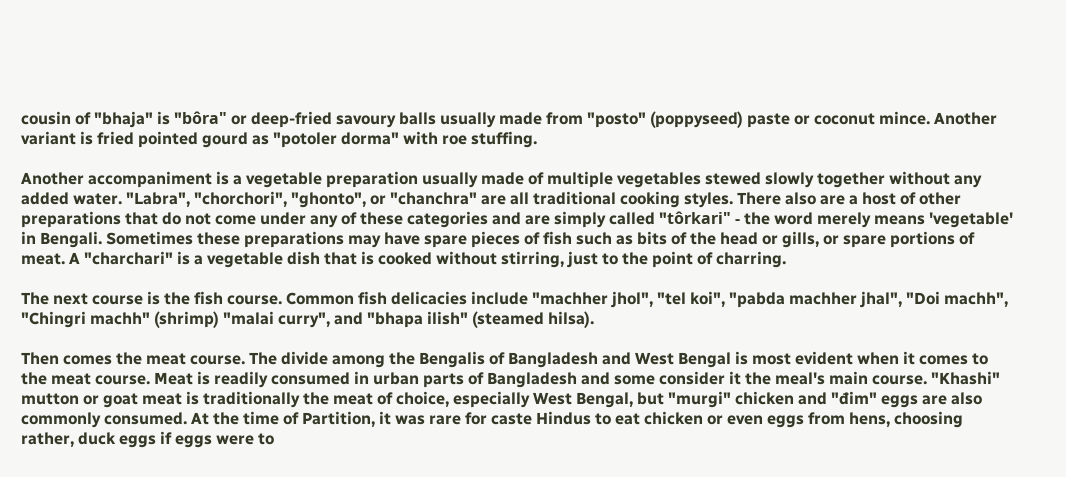cousin of "bhaja" is "bôra" or deep-fried savoury balls usually made from "posto" (poppyseed) paste or coconut mince. Another variant is fried pointed gourd as "potoler dorma" with roe stuffing.

Another accompaniment is a vegetable preparation usually made of multiple vegetables stewed slowly together without any added water. "Labra", "chorchori", "ghonto", or "chanchra" are all traditional cooking styles. There also are a host of other preparations that do not come under any of these categories and are simply called "tôrkari" - the word merely means 'vegetable' in Bengali. Sometimes these preparations may have spare pieces of fish such as bits of the head or gills, or spare portions of meat. A "charchari" is a vegetable dish that is cooked without stirring, just to the point of charring.

The next course is the fish course. Common fish delicacies include "machher jhol", "tel koi", "pabda machher jhal", "Doi machh", "Chingri machh" (shrimp) "malai curry", and "bhapa ilish" (steamed hilsa).

Then comes the meat course. The divide among the Bengalis of Bangladesh and West Bengal is most evident when it comes to the meat course. Meat is readily consumed in urban parts of Bangladesh and some consider it the meal's main course. "Khashi" mutton or goat meat is traditionally the meat of choice, especially West Bengal, but "murgi" chicken and "đim" eggs are also commonly consumed. At the time of Partition, it was rare for caste Hindus to eat chicken or even eggs from hens, choosing rather, duck eggs if eggs were to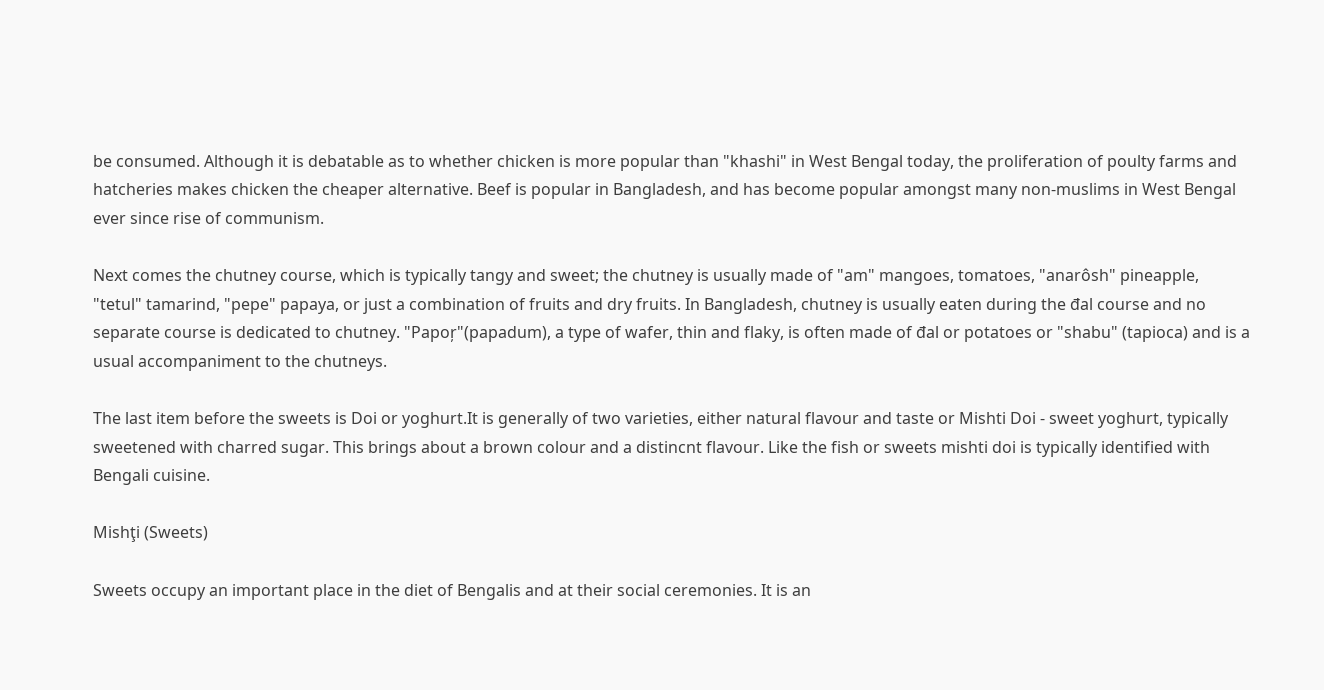be consumed. Although it is debatable as to whether chicken is more popular than "khashi" in West Bengal today, the proliferation of poulty farms and hatcheries makes chicken the cheaper alternative. Beef is popular in Bangladesh, and has become popular amongst many non-muslims in West Bengal ever since rise of communism.

Next comes the chutney course, which is typically tangy and sweet; the chutney is usually made of "am" mangoes, tomatoes, "anarôsh" pineapple, "tetul" tamarind, "pepe" papaya, or just a combination of fruits and dry fruits. In Bangladesh, chutney is usually eaten during the đal course and no separate course is dedicated to chutney. "Papoŗ"(papadum), a type of wafer, thin and flaky, is often made of đal or potatoes or "shabu" (tapioca) and is a usual accompaniment to the chutneys.

The last item before the sweets is Doi or yoghurt.It is generally of two varieties, either natural flavour and taste or Mishti Doi - sweet yoghurt, typically sweetened with charred sugar. This brings about a brown colour and a distincnt flavour. Like the fish or sweets mishti doi is typically identified with Bengali cuisine.

Mishţi (Sweets)

Sweets occupy an important place in the diet of Bengalis and at their social ceremonies. It is an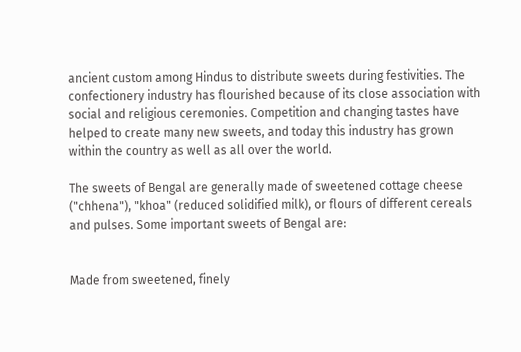ancient custom among Hindus to distribute sweets during festivities. The confectionery industry has flourished because of its close association with social and religious ceremonies. Competition and changing tastes have helped to create many new sweets, and today this industry has grown within the country as well as all over the world.

The sweets of Bengal are generally made of sweetened cottage cheese ("chhena"), "khoa" (reduced solidified milk), or flours of different cereals and pulses. Some important sweets of Bengal are:


Made from sweetened, finely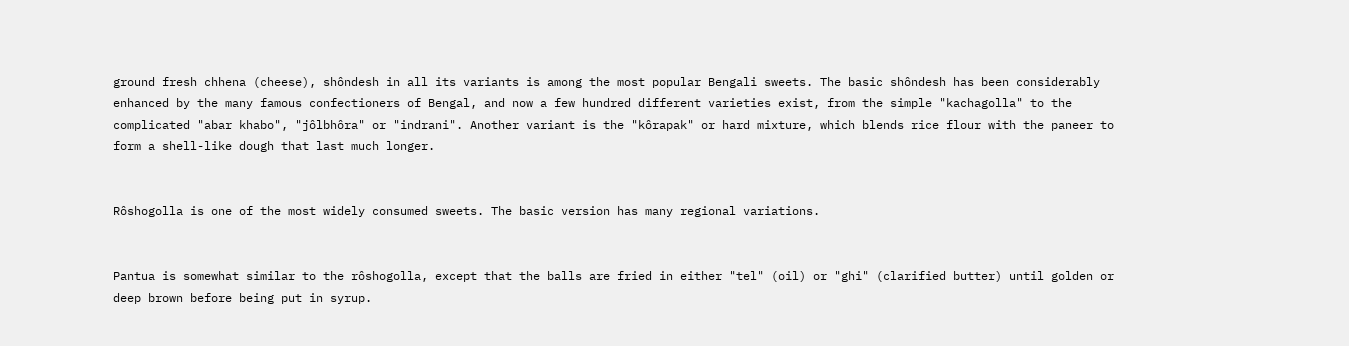ground fresh chhena (cheese), shôndesh in all its variants is among the most popular Bengali sweets. The basic shôndesh has been considerably enhanced by the many famous confectioners of Bengal, and now a few hundred different varieties exist, from the simple "kachagolla" to the complicated "abar khabo", "jôlbhôra" or "indrani". Another variant is the "kôrapak" or hard mixture, which blends rice flour with the paneer to form a shell-like dough that last much longer.


Rôshogolla is one of the most widely consumed sweets. The basic version has many regional variations.


Pantua is somewhat similar to the rôshogolla, except that the balls are fried in either "tel" (oil) or "ghi" (clarified butter) until golden or deep brown before being put in syrup.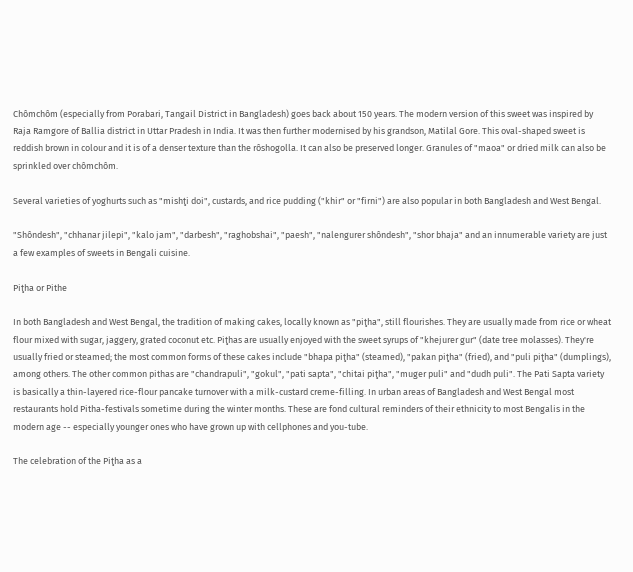Chômchôm (especially from Porabari, Tangail District in Bangladesh) goes back about 150 years. The modern version of this sweet was inspired by Raja Ramgore of Ballia district in Uttar Pradesh in India. It was then further modernised by his grandson, Matilal Gore. This oval-shaped sweet is reddish brown in colour and it is of a denser texture than the rôshogolla. It can also be preserved longer. Granules of "maoa" or dried milk can also be sprinkled over chômchôm.

Several varieties of yoghurts such as "mishţi doi", custards, and rice pudding ("khir" or "firni") are also popular in both Bangladesh and West Bengal.

"Shôndesh", "chhanar jilepi", "kalo jam", "darbesh", "raghobshai", "paesh", "nalengurer shôndesh", "shor bhaja" and an innumerable variety are just a few examples of sweets in Bengali cuisine.

Piţha or Pithe

In both Bangladesh and West Bengal, the tradition of making cakes, locally known as "piţha", still flourishes. They are usually made from rice or wheat flour mixed with sugar, jaggery, grated coconut etc. Piţhas are usually enjoyed with the sweet syrups of "khejurer gur" (date tree molasses). They're usually fried or steamed; the most common forms of these cakes include "bhapa piţha" (steamed), "pakan piţha" (fried), and "puli piţha" (dumplings), among others. The other common pithas are "chandrapuli", "gokul", "pati sapta", "chitai piţha", "muger puli" and "dudh puli". The Pati Sapta variety is basically a thin-layered rice-flour pancake turnover with a milk-custard creme-filling. In urban areas of Bangladesh and West Bengal most restaurants hold Pitha-festivals sometime during the winter months. These are fond cultural reminders of their ethnicity to most Bengalis in the modern age -- especially younger ones who have grown up with cellphones and you-tube.

The celebration of the Piţha as a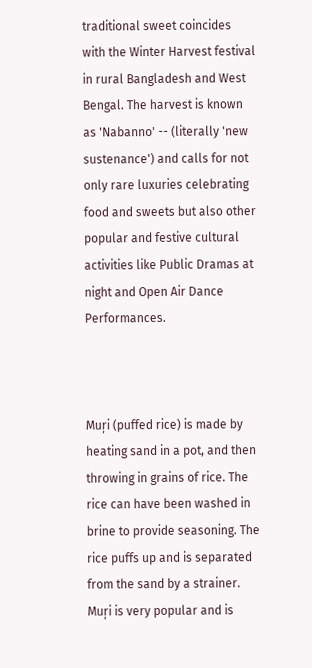traditional sweet coincides with the Winter Harvest festival in rural Bangladesh and West Bengal. The harvest is known as 'Nabanno' -- (literally 'new sustenance') and calls for not only rare luxuries celebrating food and sweets but also other popular and festive cultural activities like Public Dramas at night and Open Air Dance Performances.



Muŗi (puffed rice) is made by heating sand in a pot, and then throwing in grains of rice. The rice can have been washed in brine to provide seasoning. The rice puffs up and is separated from the sand by a strainer. Muŗi is very popular and is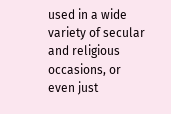used in a wide variety of secular and religious occasions, or even just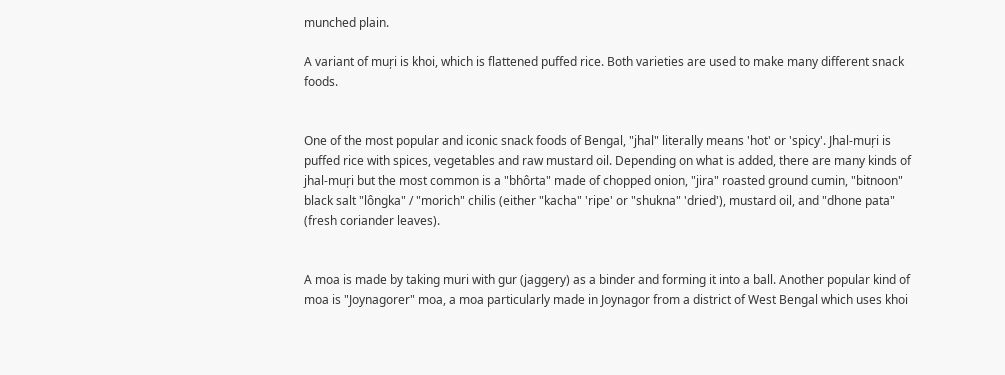munched plain.

A variant of muŗi is khoi, which is flattened puffed rice. Both varieties are used to make many different snack foods.


One of the most popular and iconic snack foods of Bengal, "jhal" literally means 'hot' or 'spicy'. Jhal-muŗi is puffed rice with spices, vegetables and raw mustard oil. Depending on what is added, there are many kinds of jhal-muŗi but the most common is a "bhôrta" made of chopped onion, "jira" roasted ground cumin, "bitnoon" black salt "lôngka" / "morich" chilis (either "kacha" 'ripe' or "shukna" 'dried'), mustard oil, and "dhone pata" (fresh coriander leaves).


A moa is made by taking muri with gur (jaggery) as a binder and forming it into a ball. Another popular kind of moa is "Joynagorer" moa, a moa particularly made in Joynagor from a district of West Bengal which uses khoi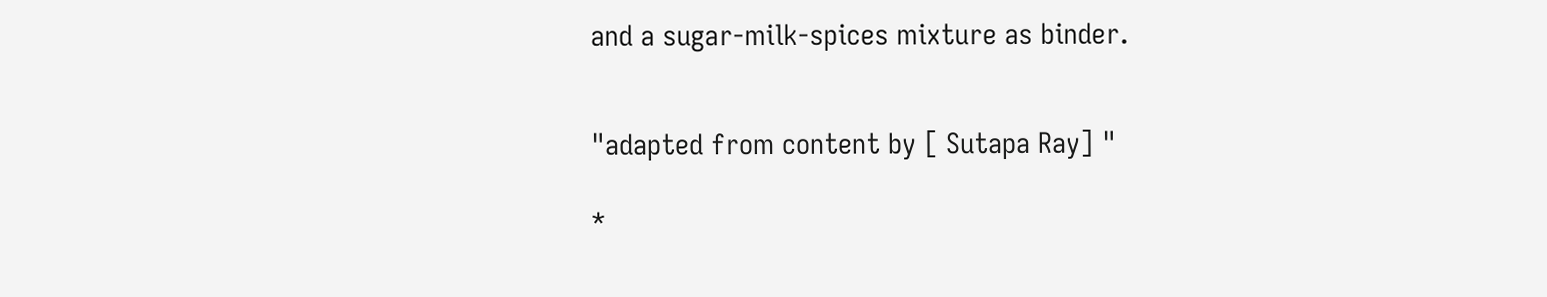and a sugar-milk-spices mixture as binder.


"adapted from content by [ Sutapa Ray] "

*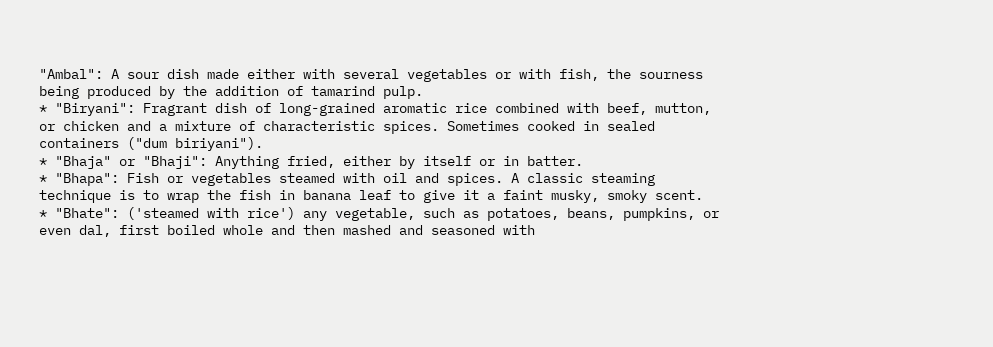"Ambal": A sour dish made either with several vegetables or with fish, the sourness being produced by the addition of tamarind pulp.
* "Biryani": Fragrant dish of long-grained aromatic rice combined with beef, mutton, or chicken and a mixture of characteristic spices. Sometimes cooked in sealed containers ("dum biriyani").
* "Bhaja" or "Bhaji": Anything fried, either by itself or in batter.
* "Bhapa": Fish or vegetables steamed with oil and spices. A classic steaming technique is to wrap the fish in banana leaf to give it a faint musky, smoky scent.
* "Bhate": ('steamed with rice') any vegetable, such as potatoes, beans, pumpkins, or even dal, first boiled whole and then mashed and seasoned with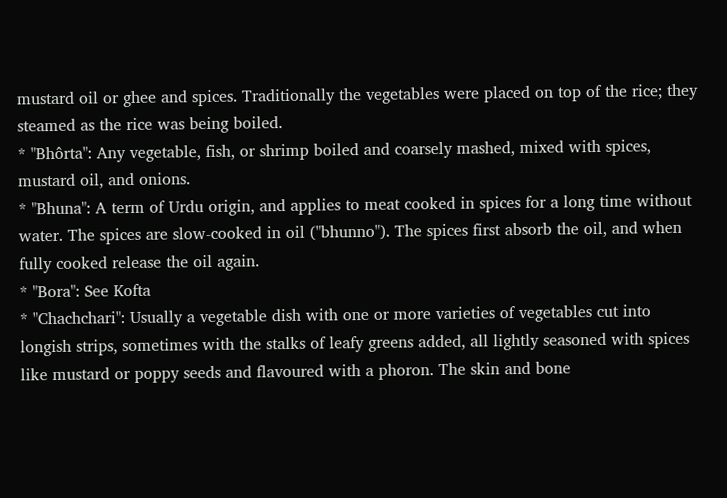mustard oil or ghee and spices. Traditionally the vegetables were placed on top of the rice; they steamed as the rice was being boiled.
* "Bhôrta": Any vegetable, fish, or shrimp boiled and coarsely mashed, mixed with spices, mustard oil, and onions.
* "Bhuna": A term of Urdu origin, and applies to meat cooked in spices for a long time without water. The spices are slow-cooked in oil ("bhunno"). The spices first absorb the oil, and when fully cooked release the oil again.
* "Bora": See Kofta
* "Chachchari": Usually a vegetable dish with one or more varieties of vegetables cut into longish strips, sometimes with the stalks of leafy greens added, all lightly seasoned with spices like mustard or poppy seeds and flavoured with a phoron. The skin and bone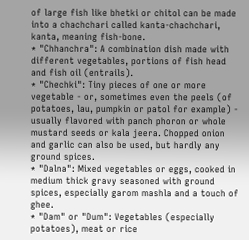of large fish like bhetki or chitol can be made into a chachchari called kanta-chachchari, kanta, meaning fish-bone.
* "Chhanchra": A combination dish made with different vegetables, portions of fish head and fish oil (entrails).
* "Chechki": Tiny pieces of one or more vegetable - or, sometimes even the peels (of potatoes, lau, pumpkin or patol for example) - usually flavored with panch phoron or whole mustard seeds or kala jeera. Chopped onion and garlic can also be used, but hardly any ground spices.
* "Dalna": Mixed vegetables or eggs, cooked in medium thick gravy seasoned with ground spices, especially garom mashla and a touch of ghee.
* "Dam" or "Dum": Vegetables (especially potatoes), meat or rice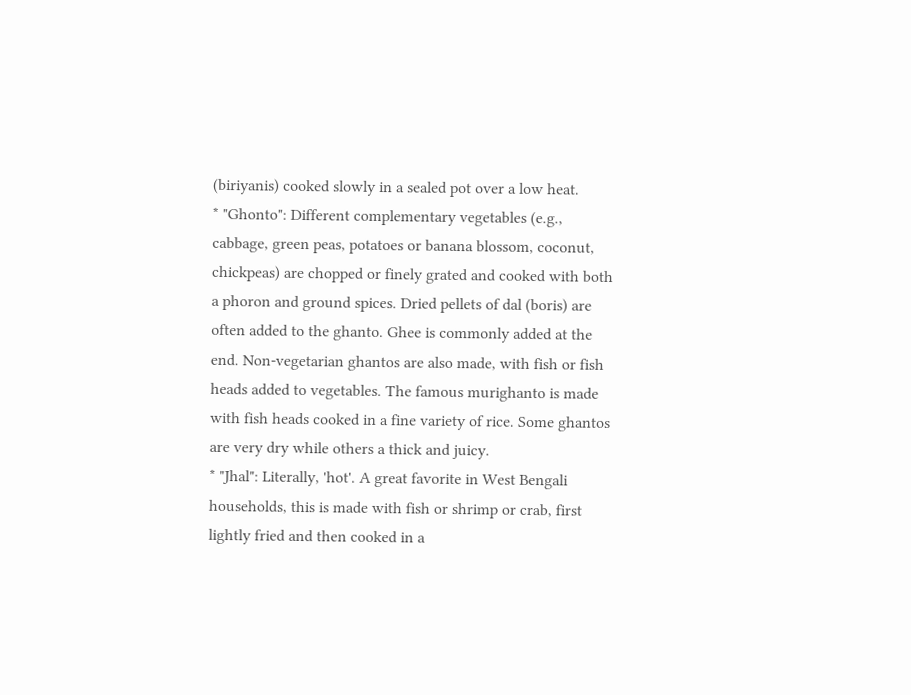(biriyanis) cooked slowly in a sealed pot over a low heat.
* "Ghonto": Different complementary vegetables (e.g., cabbage, green peas, potatoes or banana blossom, coconut, chickpeas) are chopped or finely grated and cooked with both a phoron and ground spices. Dried pellets of dal (boris) are often added to the ghanto. Ghee is commonly added at the end. Non-vegetarian ghantos are also made, with fish or fish heads added to vegetables. The famous murighanto is made with fish heads cooked in a fine variety of rice. Some ghantos are very dry while others a thick and juicy.
* "Jhal": Literally, 'hot'. A great favorite in West Bengali households, this is made with fish or shrimp or crab, first lightly fried and then cooked in a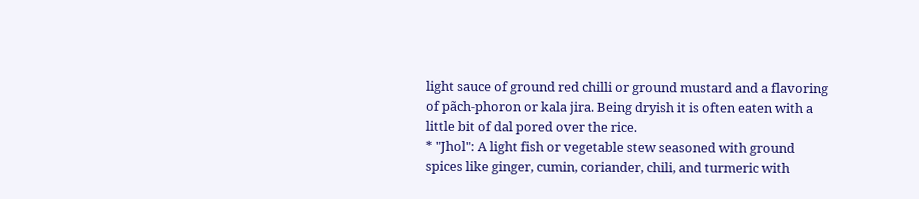light sauce of ground red chilli or ground mustard and a flavoring of pãch-phoron or kala jira. Being dryish it is often eaten with a little bit of dal pored over the rice.
* "Jhol": A light fish or vegetable stew seasoned with ground spices like ginger, cumin, coriander, chili, and turmeric with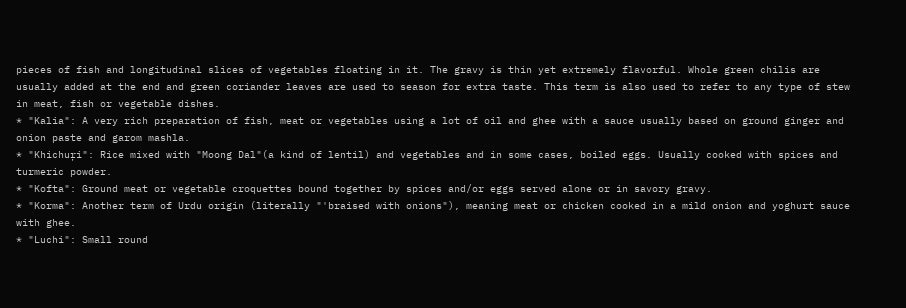pieces of fish and longitudinal slices of vegetables floating in it. The gravy is thin yet extremely flavorful. Whole green chilis are usually added at the end and green coriander leaves are used to season for extra taste. This term is also used to refer to any type of stew in meat, fish or vegetable dishes.
* "Kalia": A very rich preparation of fish, meat or vegetables using a lot of oil and ghee with a sauce usually based on ground ginger and onion paste and garom mashla.
* "Khichuŗi": Rice mixed with "Moong Dal"(a kind of lentil) and vegetables and in some cases, boiled eggs. Usually cooked with spices and turmeric powder.
* "Kofta": Ground meat or vegetable croquettes bound together by spices and/or eggs served alone or in savory gravy.
* "Korma": Another term of Urdu origin (literally "'braised with onions"), meaning meat or chicken cooked in a mild onion and yoghurt sauce with ghee.
* "Luchi": Small round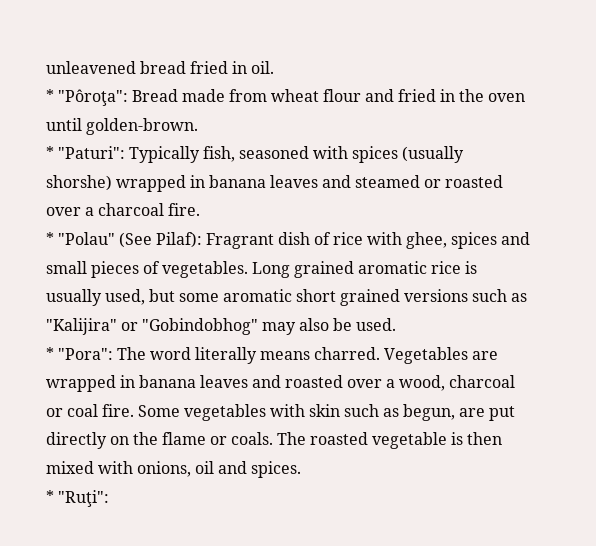unleavened bread fried in oil.
* "Pôroţa": Bread made from wheat flour and fried in the oven until golden-brown.
* "Paturi": Typically fish, seasoned with spices (usually shorshe) wrapped in banana leaves and steamed or roasted over a charcoal fire.
* "Polau" (See Pilaf): Fragrant dish of rice with ghee, spices and small pieces of vegetables. Long grained aromatic rice is usually used, but some aromatic short grained versions such as "Kalijira" or "Gobindobhog" may also be used.
* "Pora": The word literally means charred. Vegetables are wrapped in banana leaves and roasted over a wood, charcoal or coal fire. Some vegetables with skin such as begun, are put directly on the flame or coals. The roasted vegetable is then mixed with onions, oil and spices.
* "Ruţi":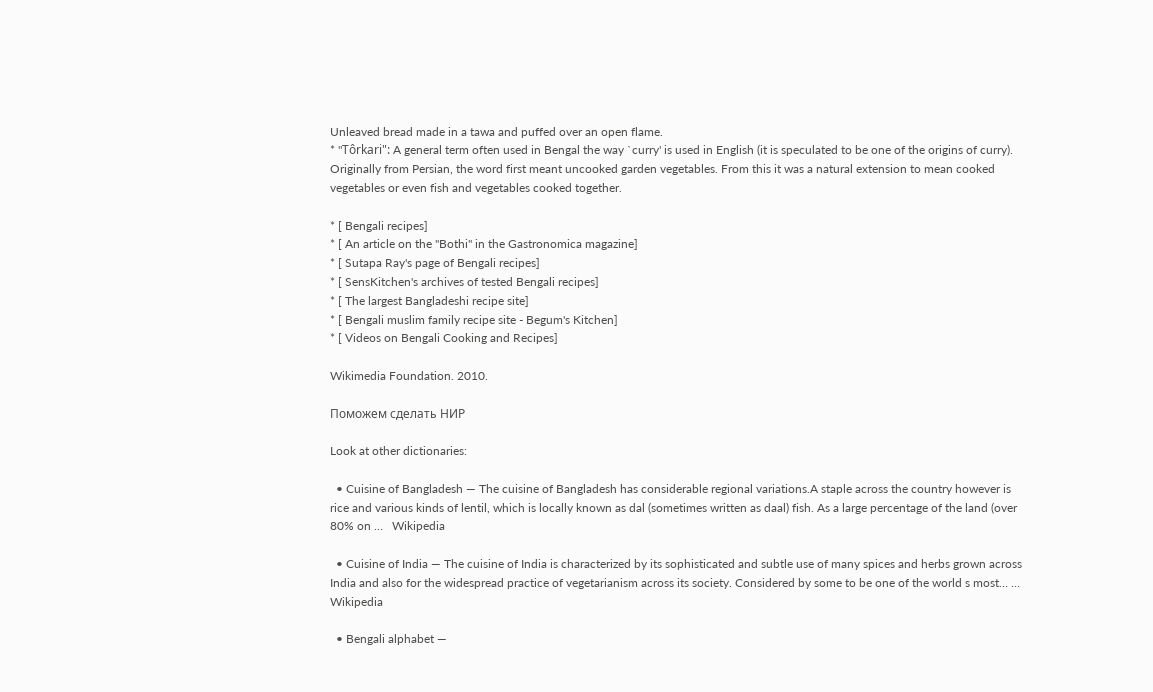Unleaved bread made in a tawa and puffed over an open flame.
* "Tôrkari": A general term often used in Bengal the way `curry' is used in English (it is speculated to be one of the origins of curry). Originally from Persian, the word first meant uncooked garden vegetables. From this it was a natural extension to mean cooked vegetables or even fish and vegetables cooked together.

* [ Bengali recipes]
* [ An article on the "Bothi" in the Gastronomica magazine]
* [ Sutapa Ray's page of Bengali recipes]
* [ SensKitchen's archives of tested Bengali recipes]
* [ The largest Bangladeshi recipe site]
* [ Bengali muslim family recipe site - Begum's Kitchen]
* [ Videos on Bengali Cooking and Recipes]

Wikimedia Foundation. 2010.

Поможем сделать НИР

Look at other dictionaries:

  • Cuisine of Bangladesh — The cuisine of Bangladesh has considerable regional variations.A staple across the country however is rice and various kinds of lentil, which is locally known as dal (sometimes written as daal) fish. As a large percentage of the land (over 80% on …   Wikipedia

  • Cuisine of India — The cuisine of India is characterized by its sophisticated and subtle use of many spices and herbs grown across India and also for the widespread practice of vegetarianism across its society. Considered by some to be one of the world s most… …   Wikipedia

  • Bengali alphabet —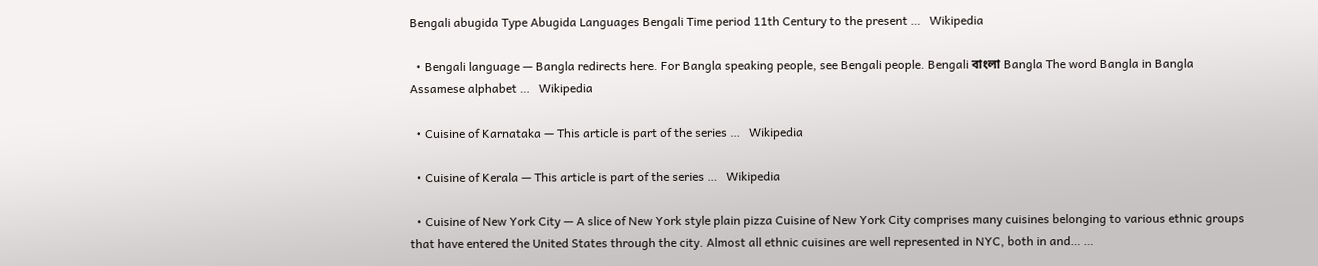Bengali abugida Type Abugida Languages Bengali Time period 11th Century to the present …   Wikipedia

  • Bengali language — Bangla redirects here. For Bangla speaking people, see Bengali people. Bengali বাংলা Bangla The word Bangla in Bangla Assamese alphabet …   Wikipedia

  • Cuisine of Karnataka — This article is part of the series …   Wikipedia

  • Cuisine of Kerala — This article is part of the series …   Wikipedia

  • Cuisine of New York City — A slice of New York style plain pizza Cuisine of New York City comprises many cuisines belonging to various ethnic groups that have entered the United States through the city. Almost all ethnic cuisines are well represented in NYC, both in and… …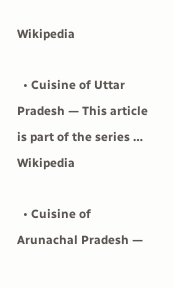Wikipedia

  • Cuisine of Uttar Pradesh — This article is part of the series …   Wikipedia

  • Cuisine of Arunachal Pradesh —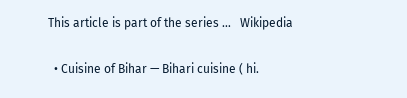This article is part of the series …   Wikipedia

  • Cuisine of Bihar — Bihari cuisine ( hi.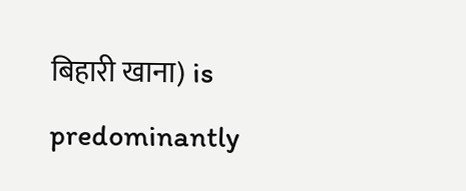बिहारी खाना) is predominantly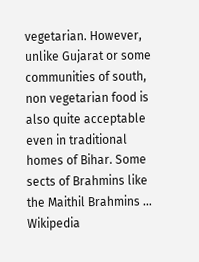vegetarian. However, unlike Gujarat or some communities of south, non vegetarian food is also quite acceptable even in traditional homes of Bihar. Some sects of Brahmins like the Maithil Brahmins …   Wikipedia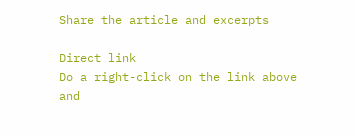Share the article and excerpts

Direct link
Do a right-click on the link above
and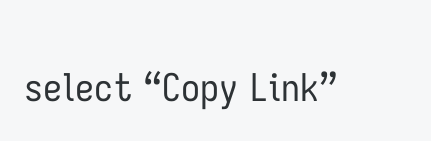select “Copy Link”